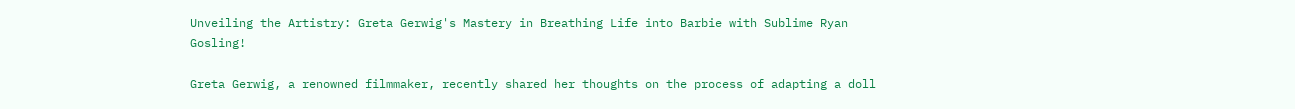Unveiling the Artistry: Greta Gerwig's Mastery in Breathing Life into Barbie with Sublime Ryan Gosling!

Greta Gerwig, a renowned filmmaker, recently shared her thoughts on the process of adapting a doll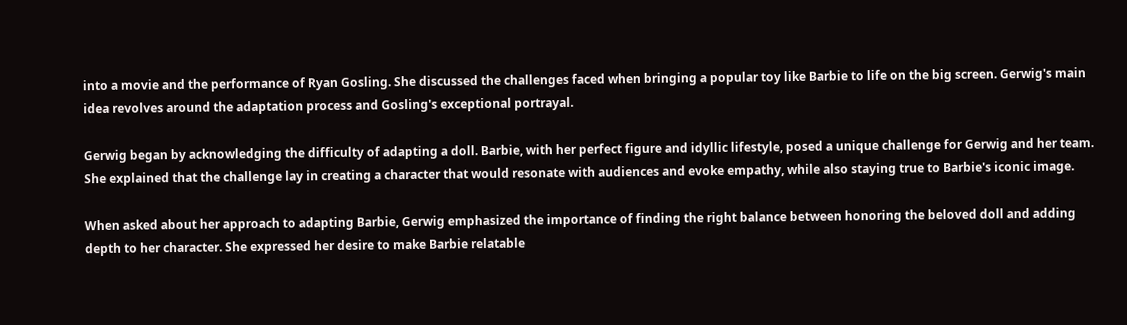into a movie and the performance of Ryan Gosling. She discussed the challenges faced when bringing a popular toy like Barbie to life on the big screen. Gerwig's main idea revolves around the adaptation process and Gosling's exceptional portrayal.

Gerwig began by acknowledging the difficulty of adapting a doll. Barbie, with her perfect figure and idyllic lifestyle, posed a unique challenge for Gerwig and her team. She explained that the challenge lay in creating a character that would resonate with audiences and evoke empathy, while also staying true to Barbie's iconic image.

When asked about her approach to adapting Barbie, Gerwig emphasized the importance of finding the right balance between honoring the beloved doll and adding depth to her character. She expressed her desire to make Barbie relatable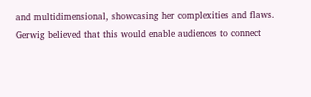and multidimensional, showcasing her complexities and flaws. Gerwig believed that this would enable audiences to connect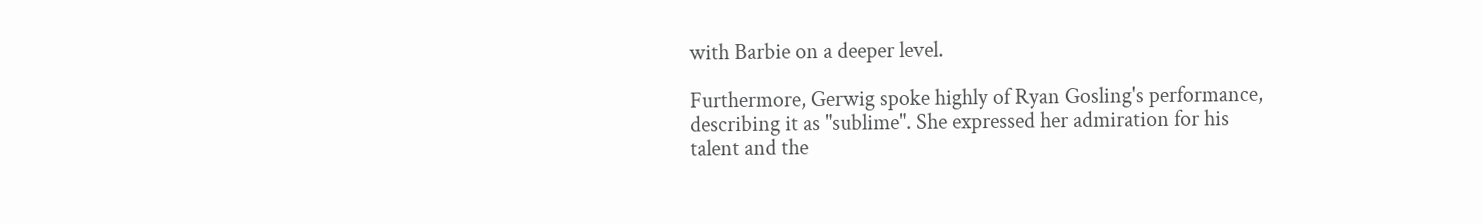with Barbie on a deeper level.

Furthermore, Gerwig spoke highly of Ryan Gosling's performance, describing it as "sublime". She expressed her admiration for his talent and the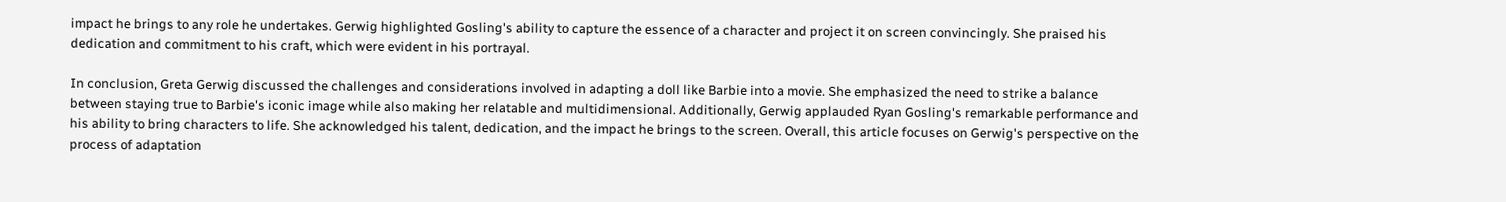impact he brings to any role he undertakes. Gerwig highlighted Gosling's ability to capture the essence of a character and project it on screen convincingly. She praised his dedication and commitment to his craft, which were evident in his portrayal.

In conclusion, Greta Gerwig discussed the challenges and considerations involved in adapting a doll like Barbie into a movie. She emphasized the need to strike a balance between staying true to Barbie's iconic image while also making her relatable and multidimensional. Additionally, Gerwig applauded Ryan Gosling's remarkable performance and his ability to bring characters to life. She acknowledged his talent, dedication, and the impact he brings to the screen. Overall, this article focuses on Gerwig's perspective on the process of adaptation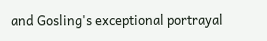and Gosling's exceptional portrayal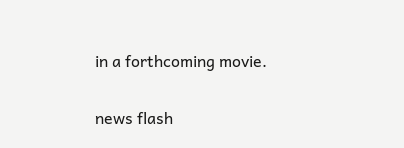in a forthcoming movie.

news flash